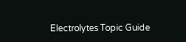Electrolytes Topic Guide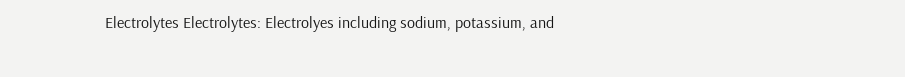Electrolytes Electrolytes: Electrolyes including sodium, potassium, and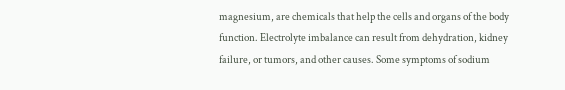magnesium, are chemicals that help the cells and organs of the body function. Electrolyte imbalance can result from dehydration, kidney failure, or tumors, and other causes. Some symptoms of sodium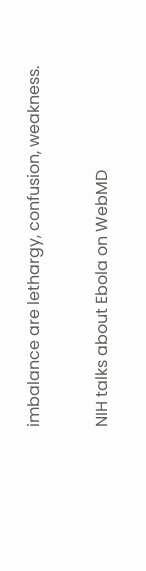imbalance are lethargy, confusion, weakness.

NIH talks about Ebola on WebMD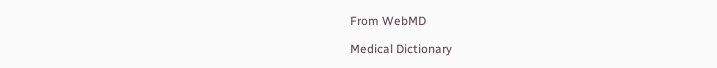From WebMD

Medical Dictionary